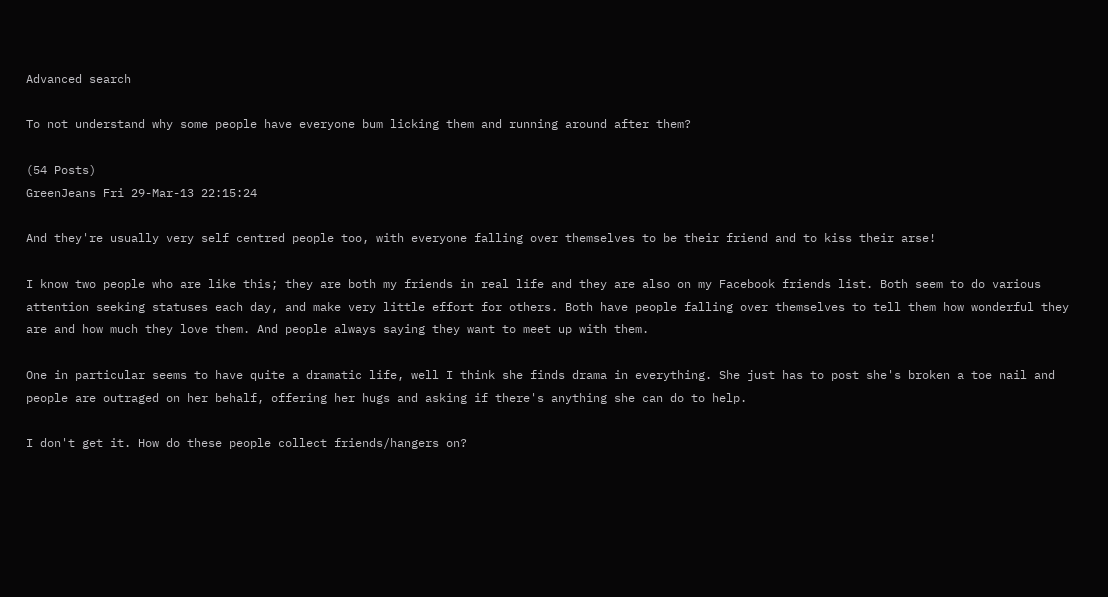Advanced search

To not understand why some people have everyone bum licking them and running around after them?

(54 Posts)
GreenJeans Fri 29-Mar-13 22:15:24

And they're usually very self centred people too, with everyone falling over themselves to be their friend and to kiss their arse!

I know two people who are like this; they are both my friends in real life and they are also on my Facebook friends list. Both seem to do various attention seeking statuses each day, and make very little effort for others. Both have people falling over themselves to tell them how wonderful they are and how much they love them. And people always saying they want to meet up with them.

One in particular seems to have quite a dramatic life, well I think she finds drama in everything. She just has to post she's broken a toe nail and people are outraged on her behalf, offering her hugs and asking if there's anything she can do to help.

I don't get it. How do these people collect friends/hangers on?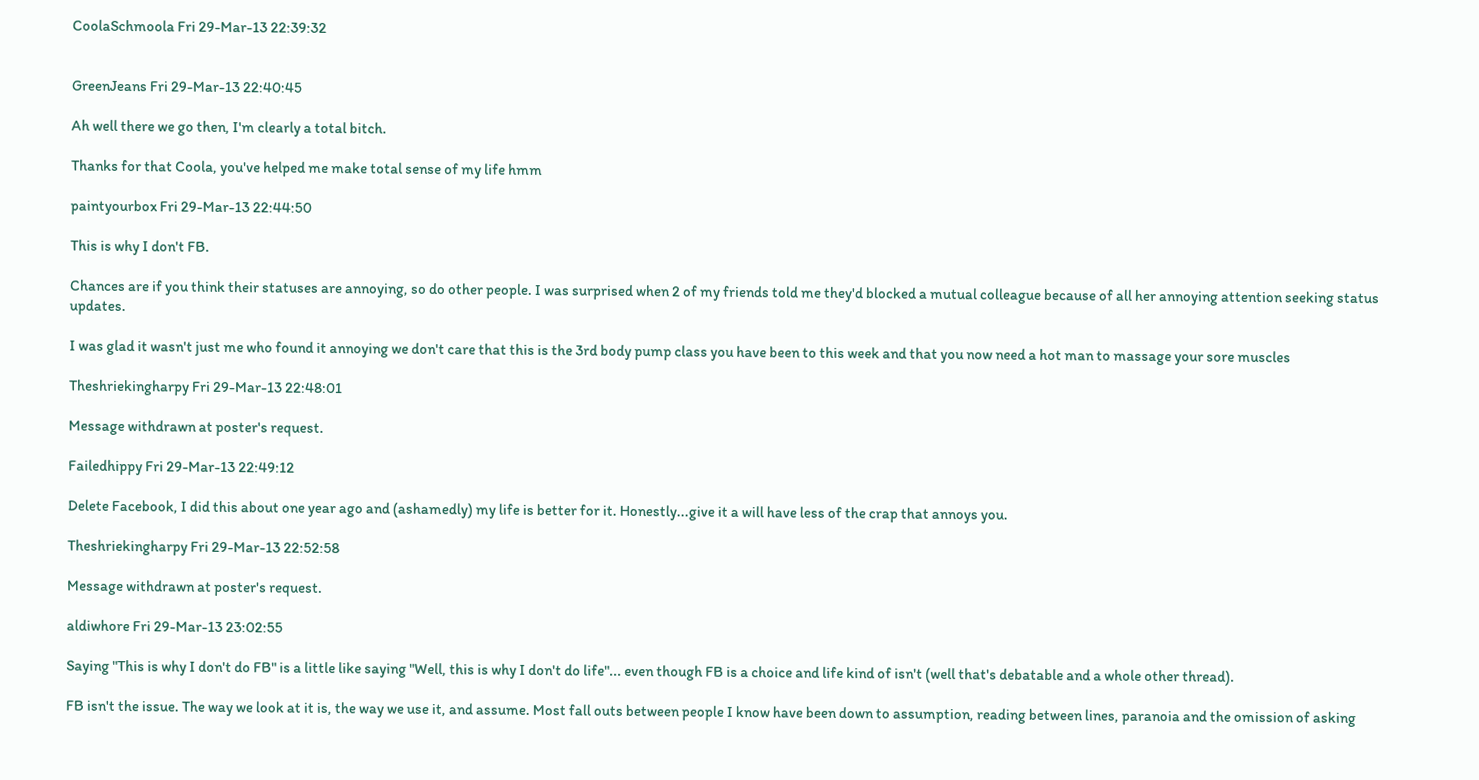CoolaSchmoola Fri 29-Mar-13 22:39:32


GreenJeans Fri 29-Mar-13 22:40:45

Ah well there we go then, I'm clearly a total bitch.

Thanks for that Coola, you've helped me make total sense of my life hmm

paintyourbox Fri 29-Mar-13 22:44:50

This is why I don't FB.

Chances are if you think their statuses are annoying, so do other people. I was surprised when 2 of my friends told me they'd blocked a mutual colleague because of all her annoying attention seeking status updates.

I was glad it wasn't just me who found it annoying we don't care that this is the 3rd body pump class you have been to this week and that you now need a hot man to massage your sore muscles

Theshriekingharpy Fri 29-Mar-13 22:48:01

Message withdrawn at poster's request.

Failedhippy Fri 29-Mar-13 22:49:12

Delete Facebook, I did this about one year ago and (ashamedly) my life is better for it. Honestly...give it a will have less of the crap that annoys you.

Theshriekingharpy Fri 29-Mar-13 22:52:58

Message withdrawn at poster's request.

aldiwhore Fri 29-Mar-13 23:02:55

Saying "This is why I don't do FB" is a little like saying "Well, this is why I don't do life"... even though FB is a choice and life kind of isn't (well that's debatable and a whole other thread).

FB isn't the issue. The way we look at it is, the way we use it, and assume. Most fall outs between people I know have been down to assumption, reading between lines, paranoia and the omission of asking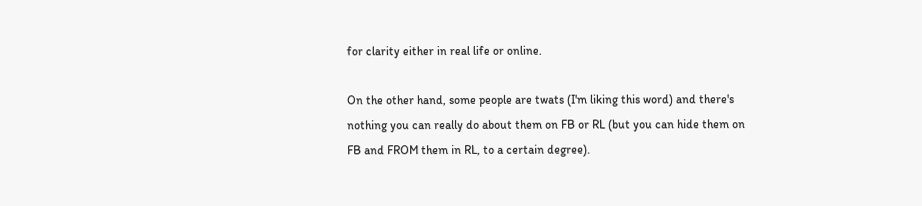for clarity either in real life or online.

On the other hand, some people are twats (I'm liking this word) and there's nothing you can really do about them on FB or RL (but you can hide them on FB and FROM them in RL, to a certain degree).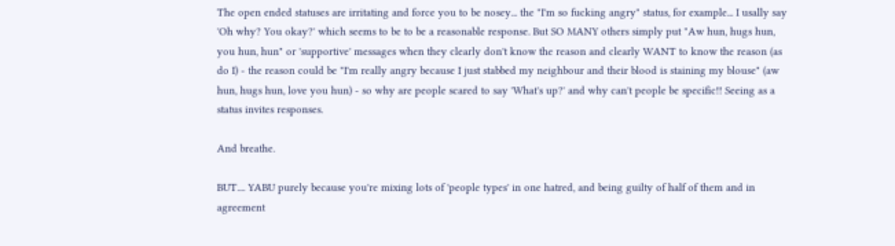The open ended statuses are irritating and force you to be nosey... the "I'm so fucking angry" status, for example... I usally say 'Oh why? You okay?' which seems to be to be a reasonable response. But SO MANY others simply put "Aw hun, hugs hun, you hun, hun" or 'supportive' messages when they clearly don't know the reason and clearly WANT to know the reason (as do I) - the reason could be "I'm really angry because I just stabbed my neighbour and their blood is staining my blouse" (aw hun, hugs hun, love you hun) - so why are people scared to say 'What's up?' and why can't people be specific!! Seeing as a status invites responses.

And breathe.

BUT.... YABU purely because you're mixing lots of 'people types' in one hatred, and being guilty of half of them and in agreement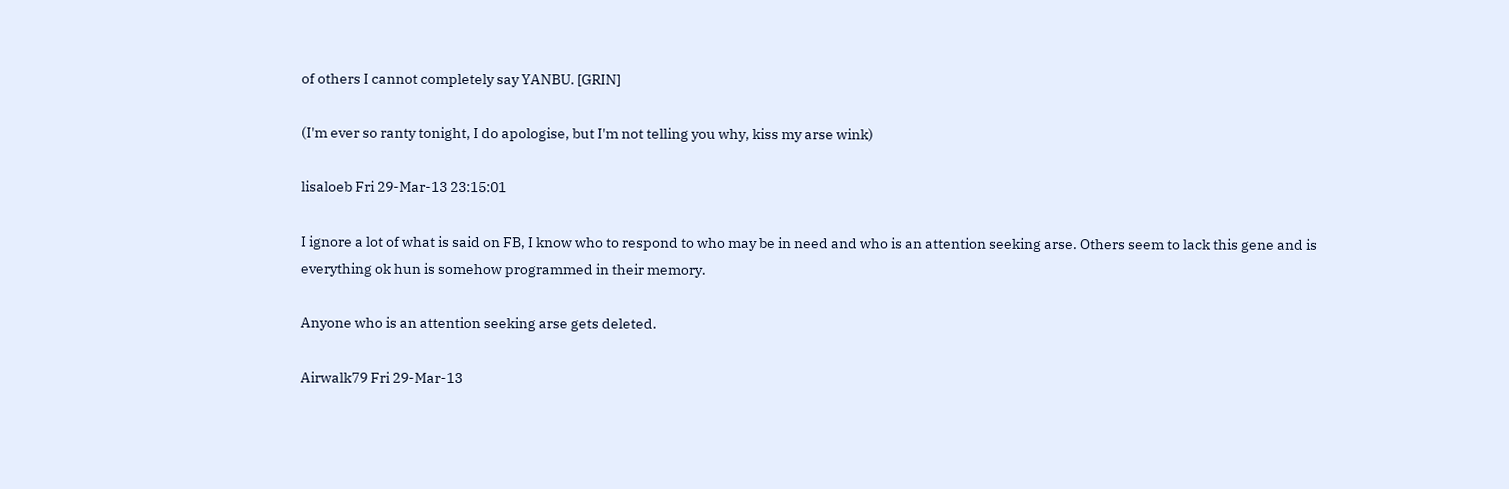of others I cannot completely say YANBU. [GRIN]

(I'm ever so ranty tonight, I do apologise, but I'm not telling you why, kiss my arse wink)

lisaloeb Fri 29-Mar-13 23:15:01

I ignore a lot of what is said on FB, I know who to respond to who may be in need and who is an attention seeking arse. Others seem to lack this gene and is everything ok hun is somehow programmed in their memory.

Anyone who is an attention seeking arse gets deleted.

Airwalk79 Fri 29-Mar-13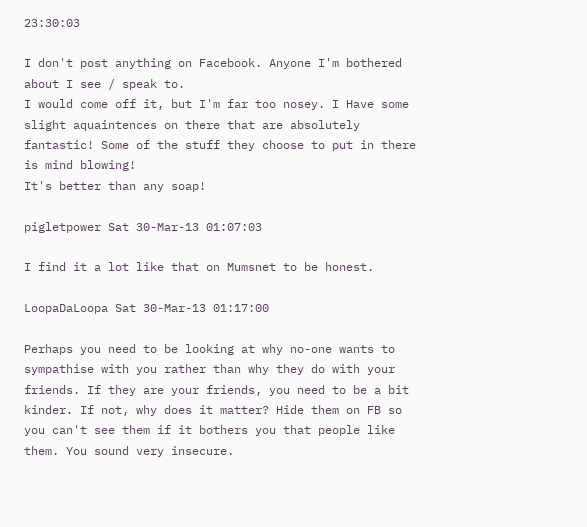23:30:03

I don't post anything on Facebook. Anyone I'm bothered about I see / speak to.
I would come off it, but I'm far too nosey. I Have some slight aquaintences on there that are absolutely fantastic! Some of the stuff they choose to put in there is mind blowing!
It's better than any soap!

pigletpower Sat 30-Mar-13 01:07:03

I find it a lot like that on Mumsnet to be honest.

LoopaDaLoopa Sat 30-Mar-13 01:17:00

Perhaps you need to be looking at why no-one wants to sympathise with you rather than why they do with your friends. If they are your friends, you need to be a bit kinder. If not, why does it matter? Hide them on FB so you can't see them if it bothers you that people like them. You sound very insecure.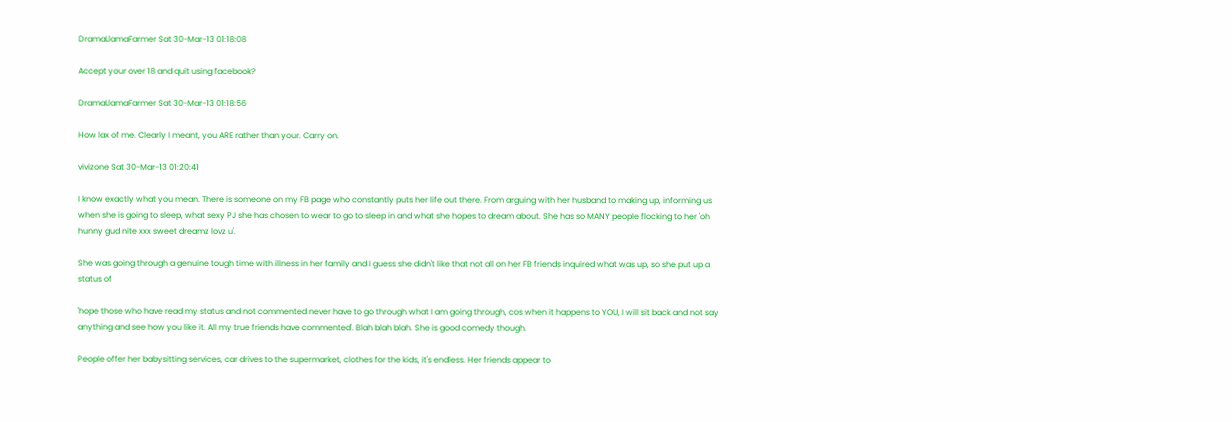DramaLlamaFarmer Sat 30-Mar-13 01:18:08

Accept your over 18 and quit using facebook?

DramaLlamaFarmer Sat 30-Mar-13 01:18:56

How lax of me. Clearly I meant, you ARE rather than your. Carry on.

vivizone Sat 30-Mar-13 01:20:41

I know exactly what you mean. There is someone on my FB page who constantly puts her life out there. From arguing with her husband to making up, informing us when she is going to sleep, what sexy PJ she has chosen to wear to go to sleep in and what she hopes to dream about. She has so MANY people flocking to her 'oh hunny gud nite xxx sweet dreamz lovz u'.

She was going through a genuine tough time with illness in her family and I guess she didn't like that not all on her FB friends inquired what was up, so she put up a status of

'hope those who have read my status and not commented never have to go through what I am going through, cos when it happens to YOU, I will sit back and not say anything and see how you like it. All my true friends have commented'. Blah blah blah. She is good comedy though.

People offer her babysitting services, car drives to the supermarket, clothes for the kids, it's endless. Her friends appear to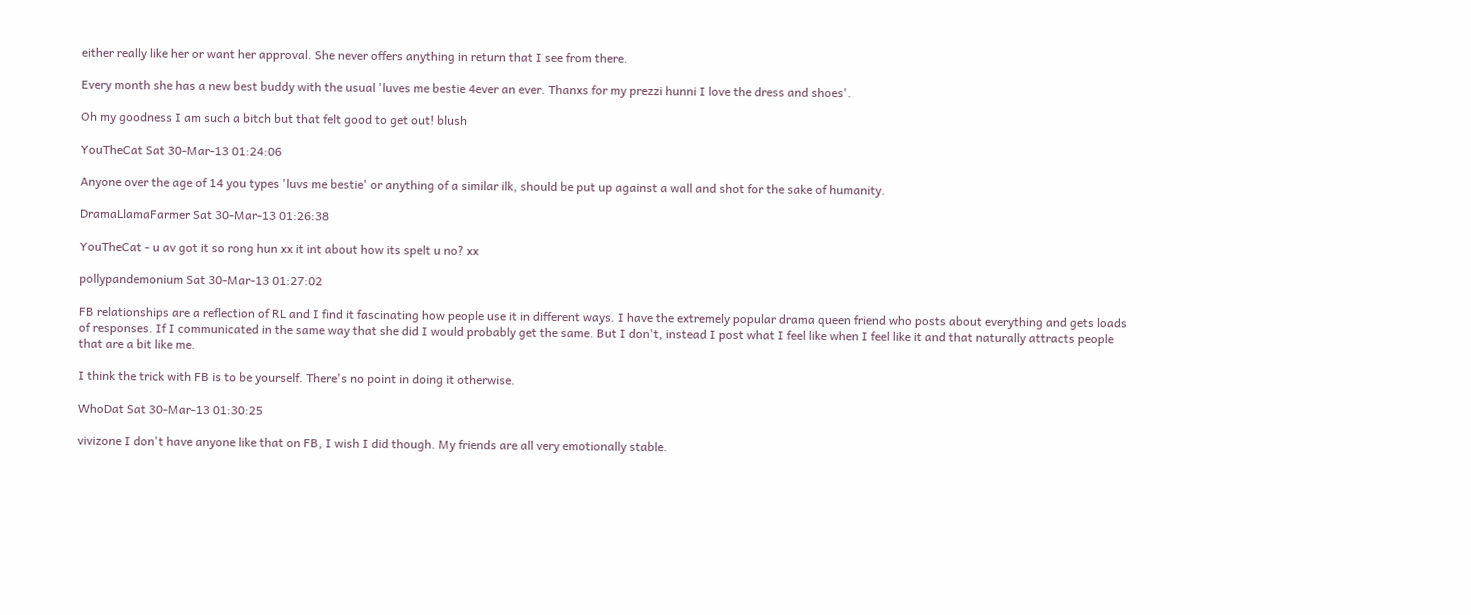either really like her or want her approval. She never offers anything in return that I see from there.

Every month she has a new best buddy with the usual 'luves me bestie 4ever an ever. Thanxs for my prezzi hunni I love the dress and shoes'.

Oh my goodness I am such a bitch but that felt good to get out! blush

YouTheCat Sat 30-Mar-13 01:24:06

Anyone over the age of 14 you types 'luvs me bestie' or anything of a similar ilk, should be put up against a wall and shot for the sake of humanity.

DramaLlamaFarmer Sat 30-Mar-13 01:26:38

YouTheCat - u av got it so rong hun xx it int about how its spelt u no? xx

pollypandemonium Sat 30-Mar-13 01:27:02

FB relationships are a reflection of RL and I find it fascinating how people use it in different ways. I have the extremely popular drama queen friend who posts about everything and gets loads of responses. If I communicated in the same way that she did I would probably get the same. But I don't, instead I post what I feel like when I feel like it and that naturally attracts people that are a bit like me.

I think the trick with FB is to be yourself. There's no point in doing it otherwise.

WhoDat Sat 30-Mar-13 01:30:25

vivizone I don't have anyone like that on FB, I wish I did though. My friends are all very emotionally stable.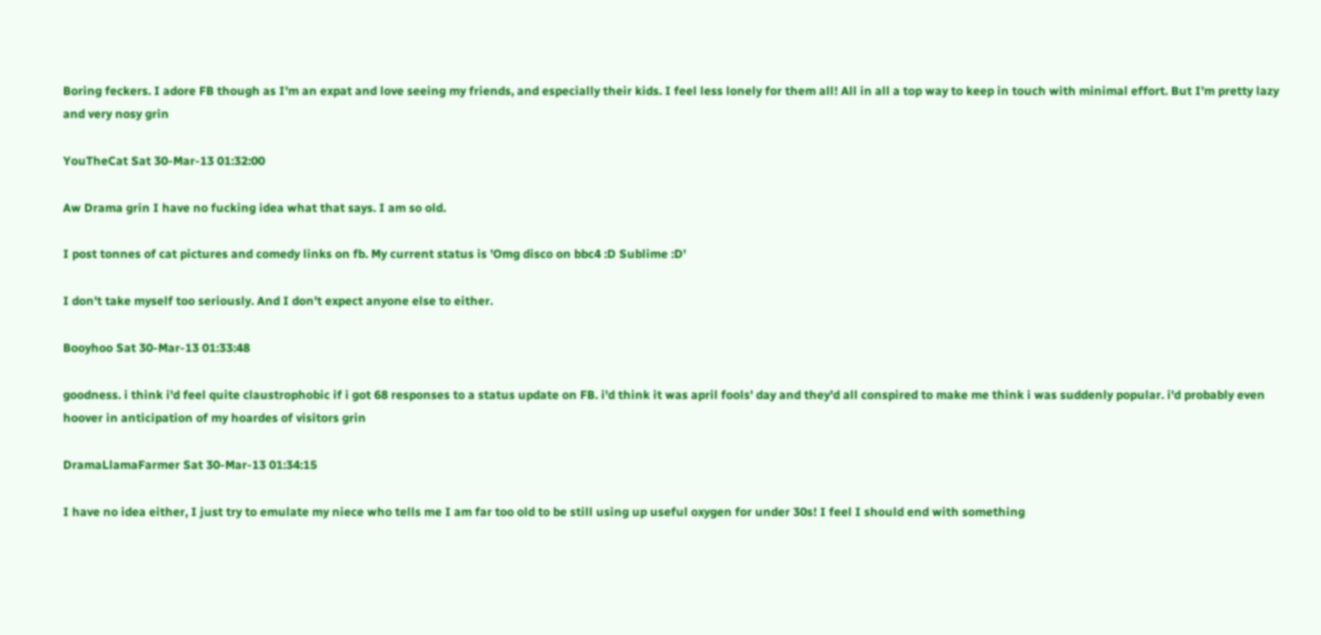Boring feckers. I adore FB though as I'm an expat and love seeing my friends, and especially their kids. I feel less lonely for them all! All in all a top way to keep in touch with minimal effort. But I'm pretty lazy and very nosy grin

YouTheCat Sat 30-Mar-13 01:32:00

Aw Drama grin I have no fucking idea what that says. I am so old.

I post tonnes of cat pictures and comedy links on fb. My current status is 'Omg disco on bbc4 :D Sublime :D'

I don't take myself too seriously. And I don't expect anyone else to either.

Booyhoo Sat 30-Mar-13 01:33:48

goodness. i think i'd feel quite claustrophobic if i got 68 responses to a status update on FB. i'd think it was april fools' day and they'd all conspired to make me think i was suddenly popular. i'd probably even hoover in anticipation of my hoardes of visitors grin

DramaLlamaFarmer Sat 30-Mar-13 01:34:15

I have no idea either, I just try to emulate my niece who tells me I am far too old to be still using up useful oxygen for under 30s! I feel I should end with something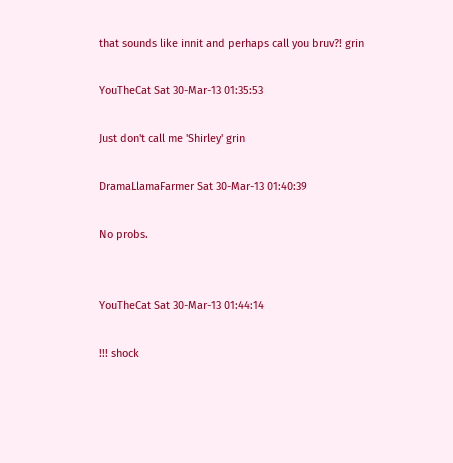that sounds like innit and perhaps call you bruv?! grin

YouTheCat Sat 30-Mar-13 01:35:53

Just don't call me 'Shirley' grin

DramaLlamaFarmer Sat 30-Mar-13 01:40:39

No probs.


YouTheCat Sat 30-Mar-13 01:44:14

!!! shock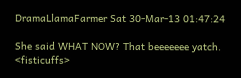DramaLlamaFarmer Sat 30-Mar-13 01:47:24

She said WHAT NOW? That beeeeeee yatch. <fisticuffs>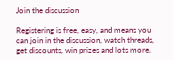Join the discussion

Registering is free, easy, and means you can join in the discussion, watch threads, get discounts, win prizes and lots more.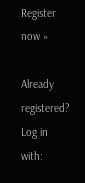Register now »

Already registered? Log in with: